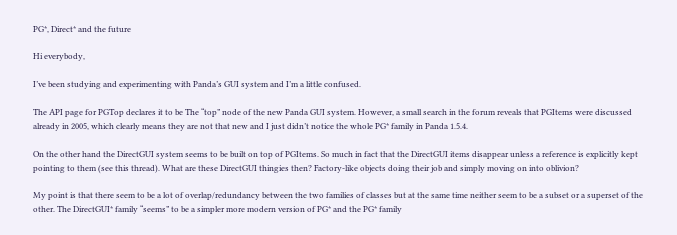PG*, Direct* and the future

Hi everybody,

I’ve been studying and experimenting with Panda’s GUI system and I’m a little confused.

The API page for PGTop declares it to be The “top” node of the new Panda GUI system. However, a small search in the forum reveals that PGItems were discussed already in 2005, which clearly means they are not that new and I just didn’t notice the whole PG* family in Panda 1.5.4.

On the other hand the DirectGUI system seems to be built on top of PGItems. So much in fact that the DirectGUI items disappear unless a reference is explicitly kept pointing to them (see this thread). What are these DirectGUI thingies then? Factory-like objects doing their job and simply moving on into oblivion?

My point is that there seem to be a lot of overlap/redundancy between the two families of classes but at the same time neither seem to be a subset or a superset of the other. The DirectGUI* family “seems” to be a simpler more modern version of PG* and the PG* family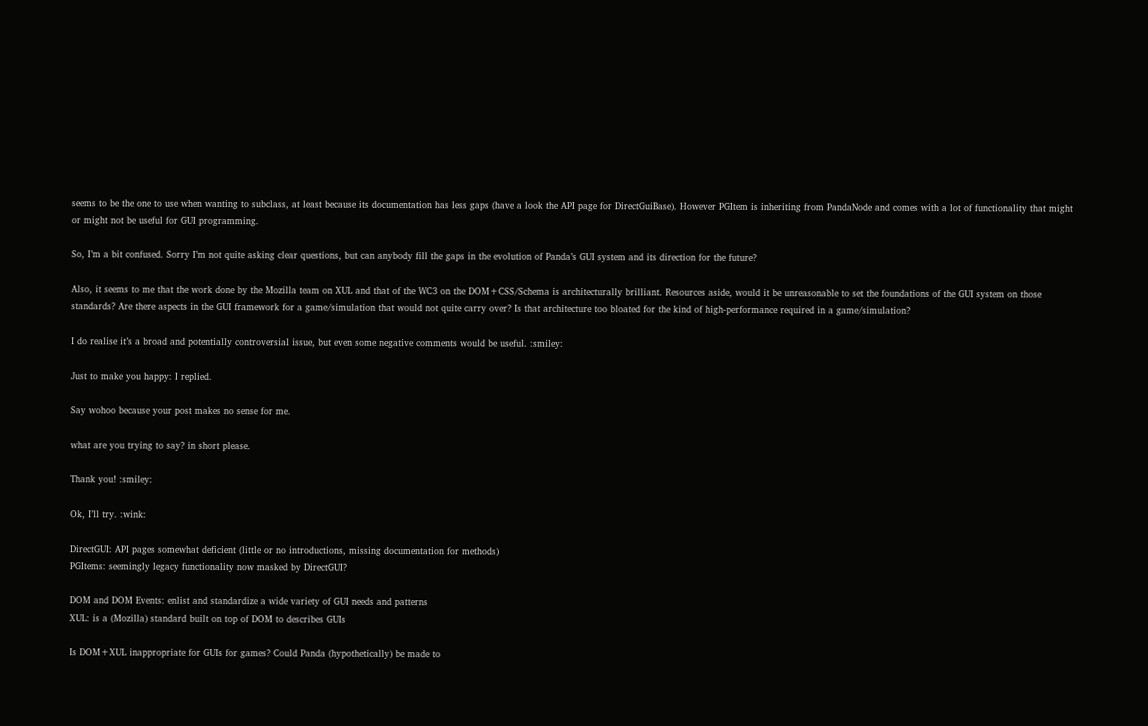seems to be the one to use when wanting to subclass, at least because its documentation has less gaps (have a look the API page for DirectGuiBase). However PGItem is inheriting from PandaNode and comes with a lot of functionality that might or might not be useful for GUI programming.

So, I’m a bit confused. Sorry I’m not quite asking clear questions, but can anybody fill the gaps in the evolution of Panda’s GUI system and its direction for the future?

Also, it seems to me that the work done by the Mozilla team on XUL and that of the WC3 on the DOM+CSS/Schema is architecturally brilliant. Resources aside, would it be unreasonable to set the foundations of the GUI system on those standards? Are there aspects in the GUI framework for a game/simulation that would not quite carry over? Is that architecture too bloated for the kind of high-performance required in a game/simulation?

I do realise it’s a broad and potentially controversial issue, but even some negative comments would be useful. :smiley:

Just to make you happy: I replied.

Say wohoo because your post makes no sense for me.

what are you trying to say? in short please.

Thank you! :smiley:

Ok, I’ll try. :wink:

DirectGUI: API pages somewhat deficient (little or no introductions, missing documentation for methods)
PGItems: seemingly legacy functionality now masked by DirectGUI?

DOM and DOM Events: enlist and standardize a wide variety of GUI needs and patterns
XUL: is a (Mozilla) standard built on top of DOM to describes GUIs

Is DOM+XUL inappropriate for GUIs for games? Could Panda (hypothetically) be made to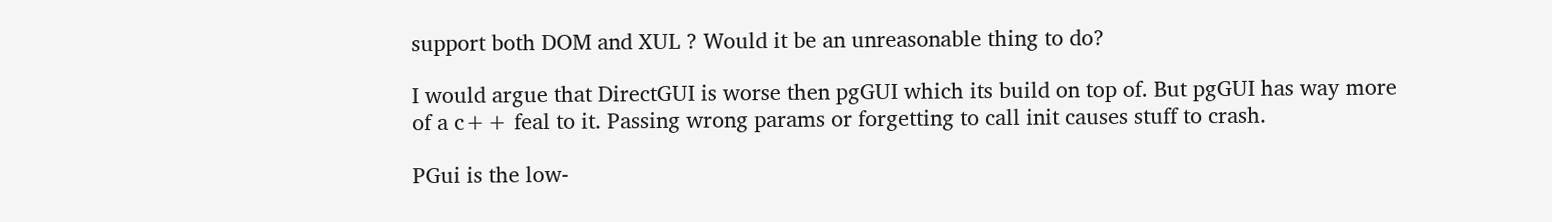support both DOM and XUL ? Would it be an unreasonable thing to do?

I would argue that DirectGUI is worse then pgGUI which its build on top of. But pgGUI has way more of a c++ feal to it. Passing wrong params or forgetting to call init causes stuff to crash.

PGui is the low-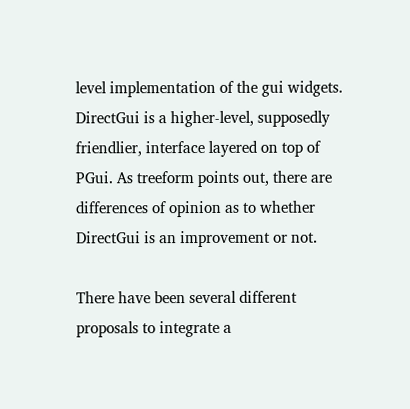level implementation of the gui widgets. DirectGui is a higher-level, supposedly friendlier, interface layered on top of PGui. As treeform points out, there are differences of opinion as to whether DirectGui is an improvement or not.

There have been several different proposals to integrate a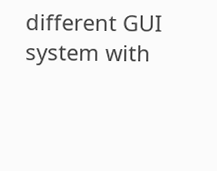different GUI system with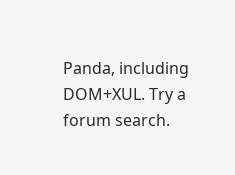Panda, including DOM+XUL. Try a forum search.